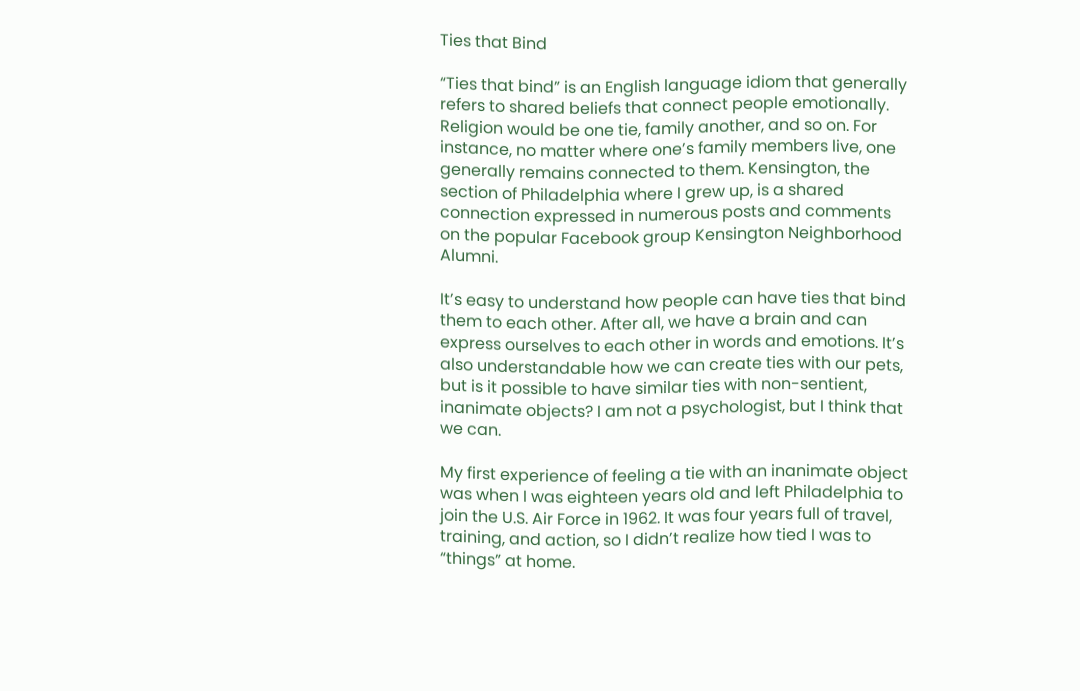Ties that Bind

“Ties that bind” is an English language idiom that generally refers to shared beliefs that connect people emotionally. Religion would be one tie, family another, and so on. For instance, no matter where one’s family members live, one generally remains connected to them. Kensington, the section of Philadelphia where I grew up, is a shared connection expressed in numerous posts and comments on the popular Facebook group Kensington Neighborhood Alumni.

It’s easy to understand how people can have ties that bind them to each other. After all, we have a brain and can express ourselves to each other in words and emotions. It’s also understandable how we can create ties with our pets, but is it possible to have similar ties with non-sentient, inanimate objects? I am not a psychologist, but I think that we can.

My first experience of feeling a tie with an inanimate object was when I was eighteen years old and left Philadelphia to join the U.S. Air Force in 1962. It was four years full of travel, training, and action, so I didn’t realize how tied I was to “things” at home.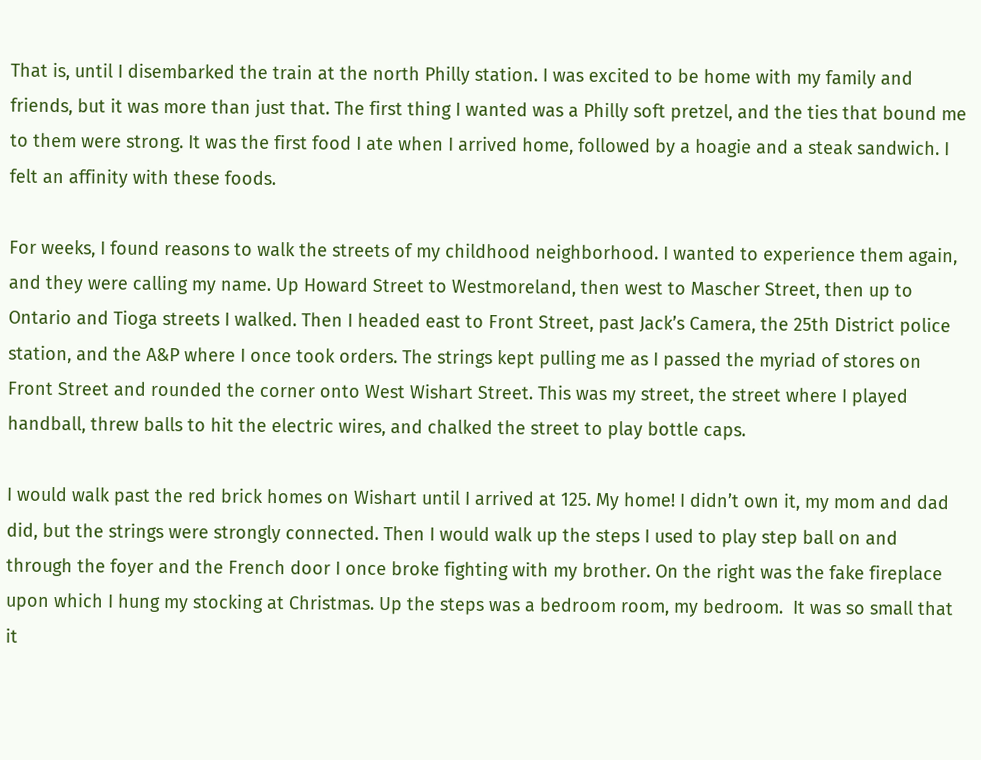That is, until I disembarked the train at the north Philly station. I was excited to be home with my family and friends, but it was more than just that. The first thing I wanted was a Philly soft pretzel, and the ties that bound me to them were strong. It was the first food I ate when I arrived home, followed by a hoagie and a steak sandwich. I felt an affinity with these foods.

For weeks, I found reasons to walk the streets of my childhood neighborhood. I wanted to experience them again, and they were calling my name. Up Howard Street to Westmoreland, then west to Mascher Street, then up to Ontario and Tioga streets I walked. Then I headed east to Front Street, past Jack’s Camera, the 25th District police station, and the A&P where I once took orders. The strings kept pulling me as I passed the myriad of stores on Front Street and rounded the corner onto West Wishart Street. This was my street, the street where I played handball, threw balls to hit the electric wires, and chalked the street to play bottle caps.

I would walk past the red brick homes on Wishart until I arrived at 125. My home! I didn’t own it, my mom and dad did, but the strings were strongly connected. Then I would walk up the steps I used to play step ball on and through the foyer and the French door I once broke fighting with my brother. On the right was the fake fireplace upon which I hung my stocking at Christmas. Up the steps was a bedroom room, my bedroom.  It was so small that it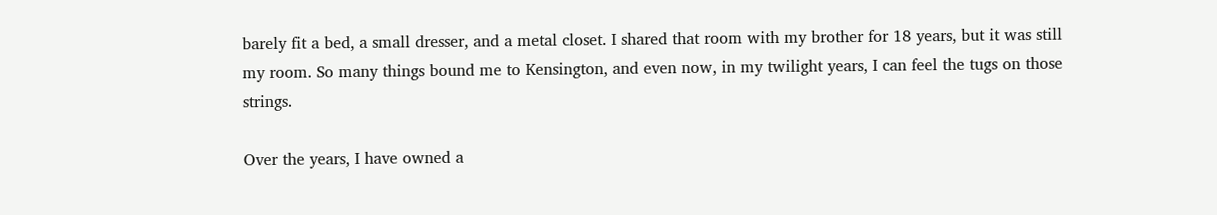barely fit a bed, a small dresser, and a metal closet. I shared that room with my brother for 18 years, but it was still my room. So many things bound me to Kensington, and even now, in my twilight years, I can feel the tugs on those strings.

Over the years, I have owned a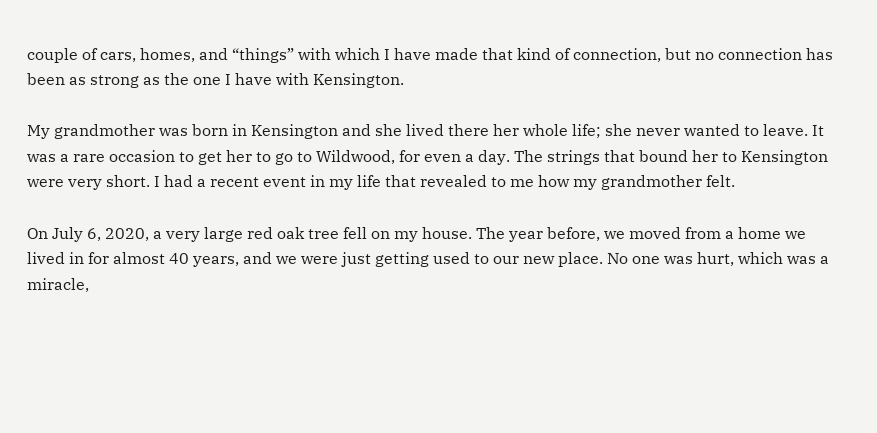couple of cars, homes, and “things” with which I have made that kind of connection, but no connection has been as strong as the one I have with Kensington.

My grandmother was born in Kensington and she lived there her whole life; she never wanted to leave. It was a rare occasion to get her to go to Wildwood, for even a day. The strings that bound her to Kensington were very short. I had a recent event in my life that revealed to me how my grandmother felt.

On July 6, 2020, a very large red oak tree fell on my house. The year before, we moved from a home we lived in for almost 40 years, and we were just getting used to our new place. No one was hurt, which was a miracle,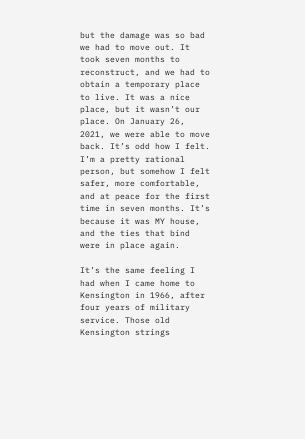but the damage was so bad we had to move out. It took seven months to reconstruct, and we had to obtain a temporary place to live. It was a nice place, but it wasn’t our place. On January 26, 2021, we were able to move back. It’s odd how I felt. I’m a pretty rational person, but somehow I felt safer, more comfortable, and at peace for the first time in seven months. It’s because it was MY house, and the ties that bind were in place again.

It’s the same feeling I had when I came home to Kensington in 1966, after four years of military service. Those old Kensington strings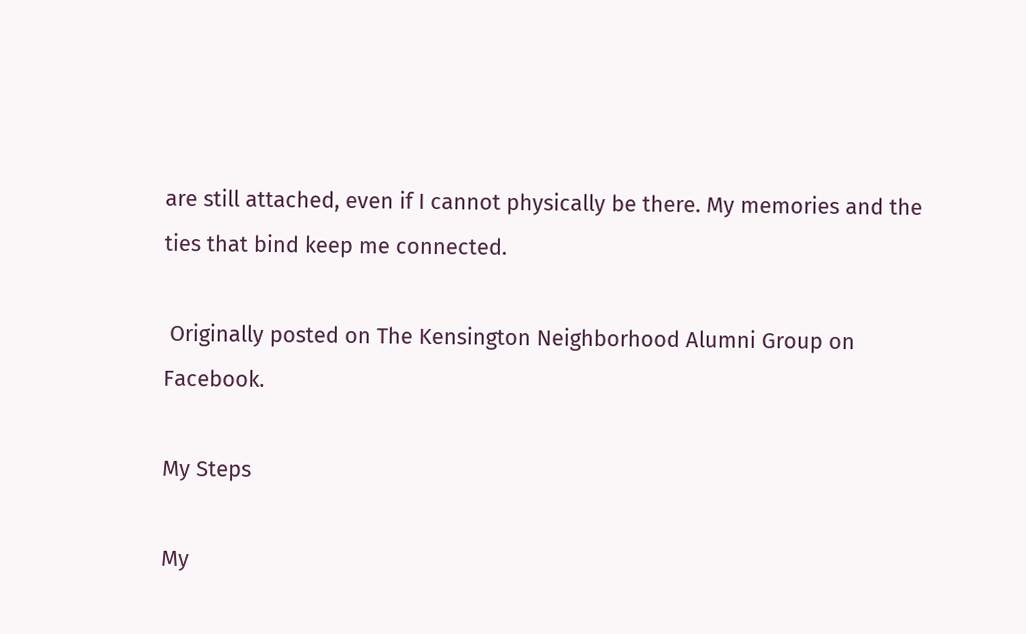are still attached, even if I cannot physically be there. My memories and the ties that bind keep me connected.

 Originally posted on The Kensington Neighborhood Alumni Group on Facebook.

My Steps

My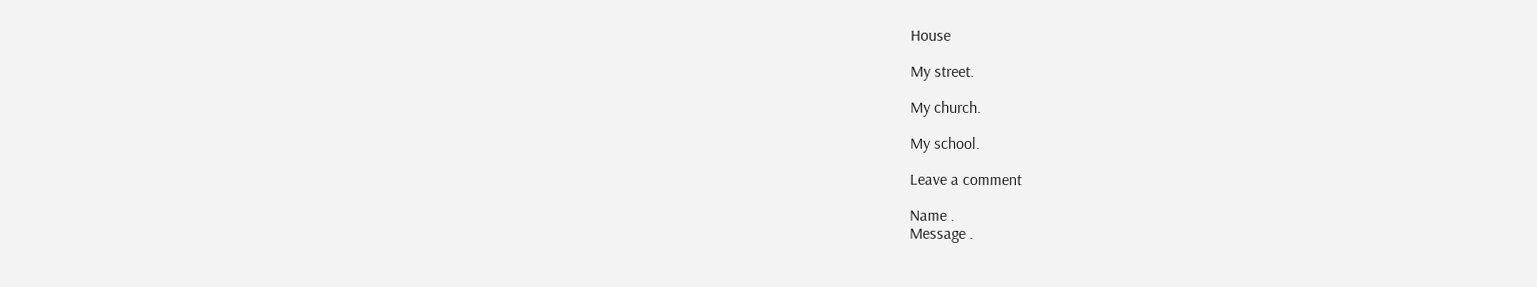House

My street.

My church.

My school.

Leave a comment

Name .
Message .